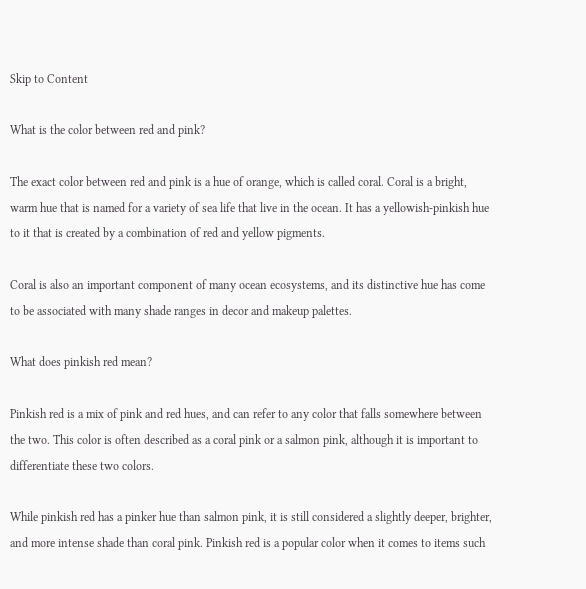Skip to Content

What is the color between red and pink?

The exact color between red and pink is a hue of orange, which is called coral. Coral is a bright, warm hue that is named for a variety of sea life that live in the ocean. It has a yellowish-pinkish hue to it that is created by a combination of red and yellow pigments.

Coral is also an important component of many ocean ecosystems, and its distinctive hue has come to be associated with many shade ranges in decor and makeup palettes.

What does pinkish red mean?

Pinkish red is a mix of pink and red hues, and can refer to any color that falls somewhere between the two. This color is often described as a coral pink or a salmon pink, although it is important to differentiate these two colors.

While pinkish red has a pinker hue than salmon pink, it is still considered a slightly deeper, brighter, and more intense shade than coral pink. Pinkish red is a popular color when it comes to items such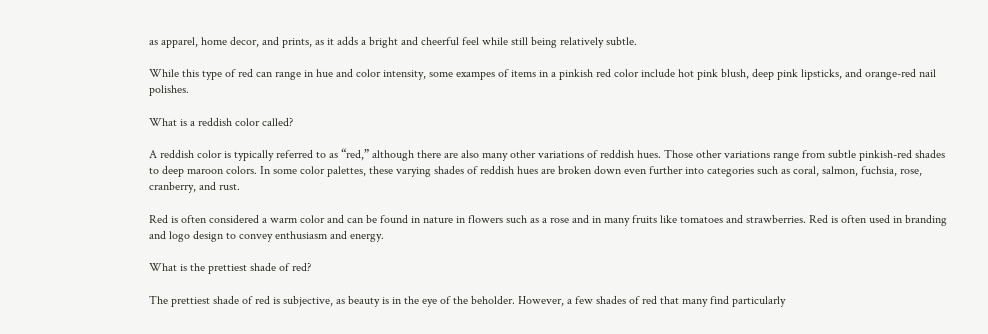as apparel, home decor, and prints, as it adds a bright and cheerful feel while still being relatively subtle.

While this type of red can range in hue and color intensity, some exampes of items in a pinkish red color include hot pink blush, deep pink lipsticks, and orange-red nail polishes.

What is a reddish color called?

A reddish color is typically referred to as “red,” although there are also many other variations of reddish hues. Those other variations range from subtle pinkish-red shades to deep maroon colors. In some color palettes, these varying shades of reddish hues are broken down even further into categories such as coral, salmon, fuchsia, rose, cranberry, and rust.

Red is often considered a warm color and can be found in nature in flowers such as a rose and in many fruits like tomatoes and strawberries. Red is often used in branding and logo design to convey enthusiasm and energy.

What is the prettiest shade of red?

The prettiest shade of red is subjective, as beauty is in the eye of the beholder. However, a few shades of red that many find particularly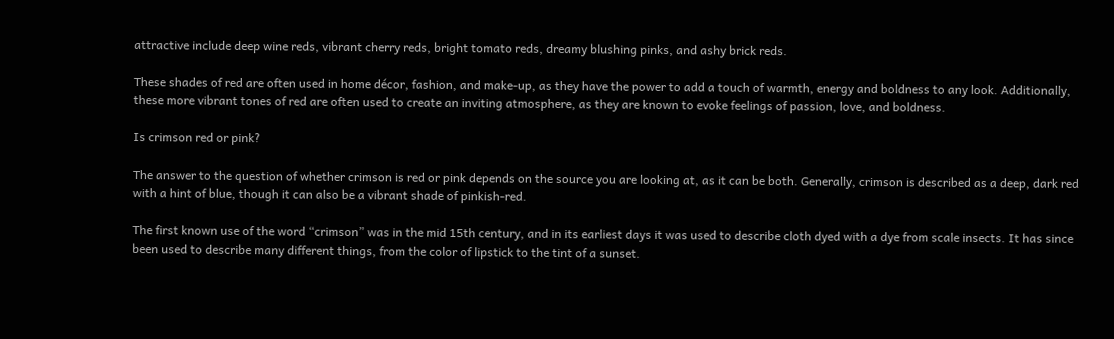attractive include deep wine reds, vibrant cherry reds, bright tomato reds, dreamy blushing pinks, and ashy brick reds.

These shades of red are often used in home décor, fashion, and make-up, as they have the power to add a touch of warmth, energy and boldness to any look. Additionally, these more vibrant tones of red are often used to create an inviting atmosphere, as they are known to evoke feelings of passion, love, and boldness.

Is crimson red or pink?

The answer to the question of whether crimson is red or pink depends on the source you are looking at, as it can be both. Generally, crimson is described as a deep, dark red with a hint of blue, though it can also be a vibrant shade of pinkish-red.

The first known use of the word “crimson” was in the mid 15th century, and in its earliest days it was used to describe cloth dyed with a dye from scale insects. It has since been used to describe many different things, from the color of lipstick to the tint of a sunset.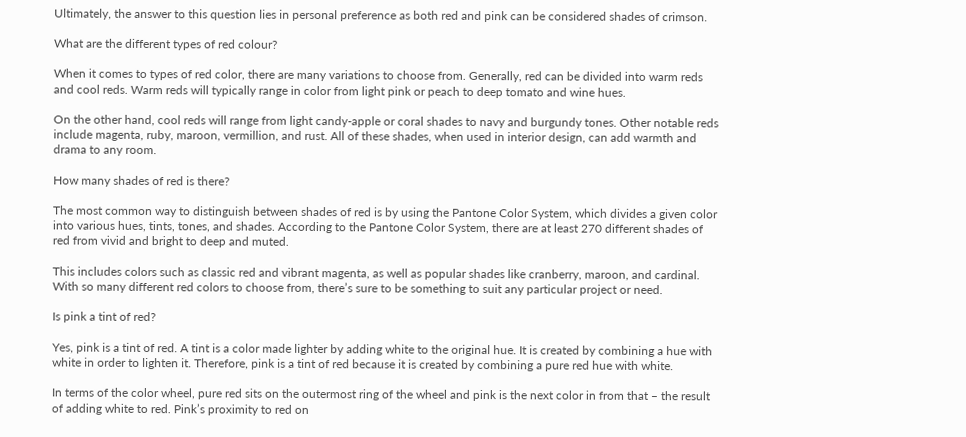Ultimately, the answer to this question lies in personal preference as both red and pink can be considered shades of crimson.

What are the different types of red colour?

When it comes to types of red color, there are many variations to choose from. Generally, red can be divided into warm reds and cool reds. Warm reds will typically range in color from light pink or peach to deep tomato and wine hues.

On the other hand, cool reds will range from light candy-apple or coral shades to navy and burgundy tones. Other notable reds include magenta, ruby, maroon, vermillion, and rust. All of these shades, when used in interior design, can add warmth and drama to any room.

How many shades of red is there?

The most common way to distinguish between shades of red is by using the Pantone Color System, which divides a given color into various hues, tints, tones, and shades. According to the Pantone Color System, there are at least 270 different shades of red from vivid and bright to deep and muted.

This includes colors such as classic red and vibrant magenta, as well as popular shades like cranberry, maroon, and cardinal. With so many different red colors to choose from, there’s sure to be something to suit any particular project or need.

Is pink a tint of red?

Yes, pink is a tint of red. A tint is a color made lighter by adding white to the original hue. It is created by combining a hue with white in order to lighten it. Therefore, pink is a tint of red because it is created by combining a pure red hue with white.

In terms of the color wheel, pure red sits on the outermost ring of the wheel and pink is the next color in from that – the result of adding white to red. Pink’s proximity to red on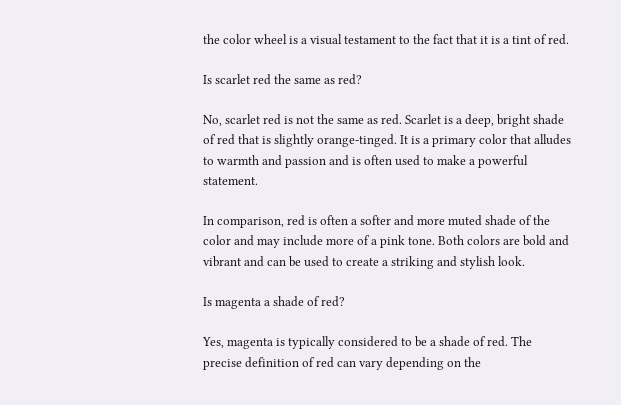the color wheel is a visual testament to the fact that it is a tint of red.

Is scarlet red the same as red?

No, scarlet red is not the same as red. Scarlet is a deep, bright shade of red that is slightly orange-tinged. It is a primary color that alludes to warmth and passion and is often used to make a powerful statement.

In comparison, red is often a softer and more muted shade of the color and may include more of a pink tone. Both colors are bold and vibrant and can be used to create a striking and stylish look.

Is magenta a shade of red?

Yes, magenta is typically considered to be a shade of red. The precise definition of red can vary depending on the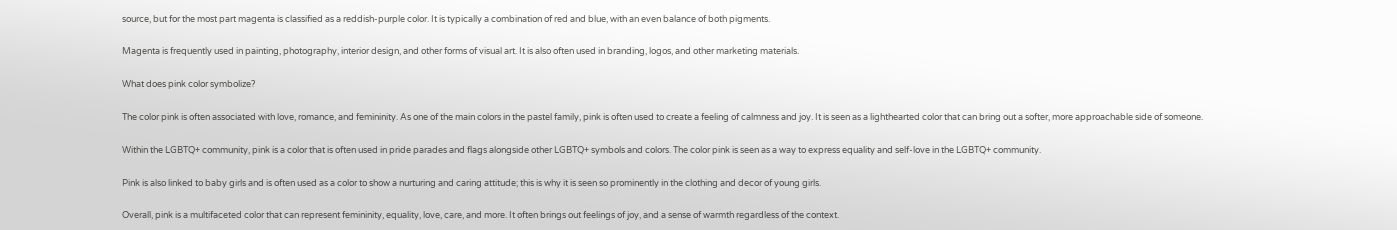source, but for the most part magenta is classified as a reddish-purple color. It is typically a combination of red and blue, with an even balance of both pigments.

Magenta is frequently used in painting, photography, interior design, and other forms of visual art. It is also often used in branding, logos, and other marketing materials.

What does pink color symbolize?

The color pink is often associated with love, romance, and femininity. As one of the main colors in the pastel family, pink is often used to create a feeling of calmness and joy. It is seen as a lighthearted color that can bring out a softer, more approachable side of someone.

Within the LGBTQ+ community, pink is a color that is often used in pride parades and flags alongside other LGBTQ+ symbols and colors. The color pink is seen as a way to express equality and self-love in the LGBTQ+ community.

Pink is also linked to baby girls and is often used as a color to show a nurturing and caring attitude; this is why it is seen so prominently in the clothing and decor of young girls.

Overall, pink is a multifaceted color that can represent femininity, equality, love, care, and more. It often brings out feelings of joy, and a sense of warmth regardless of the context.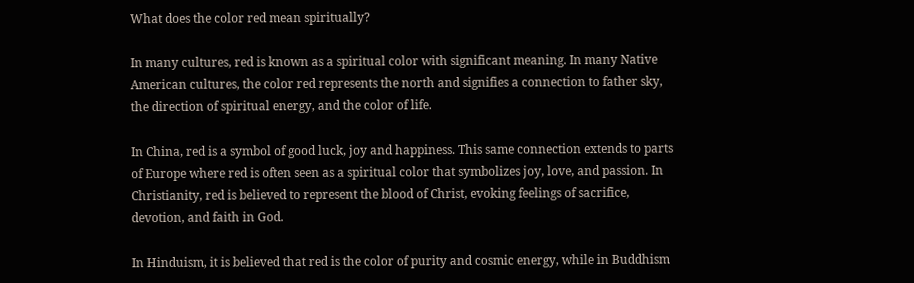What does the color red mean spiritually?

In many cultures, red is known as a spiritual color with significant meaning. In many Native American cultures, the color red represents the north and signifies a connection to father sky, the direction of spiritual energy, and the color of life.

In China, red is a symbol of good luck, joy and happiness. This same connection extends to parts of Europe where red is often seen as a spiritual color that symbolizes joy, love, and passion. In Christianity, red is believed to represent the blood of Christ, evoking feelings of sacrifice, devotion, and faith in God.

In Hinduism, it is believed that red is the color of purity and cosmic energy, while in Buddhism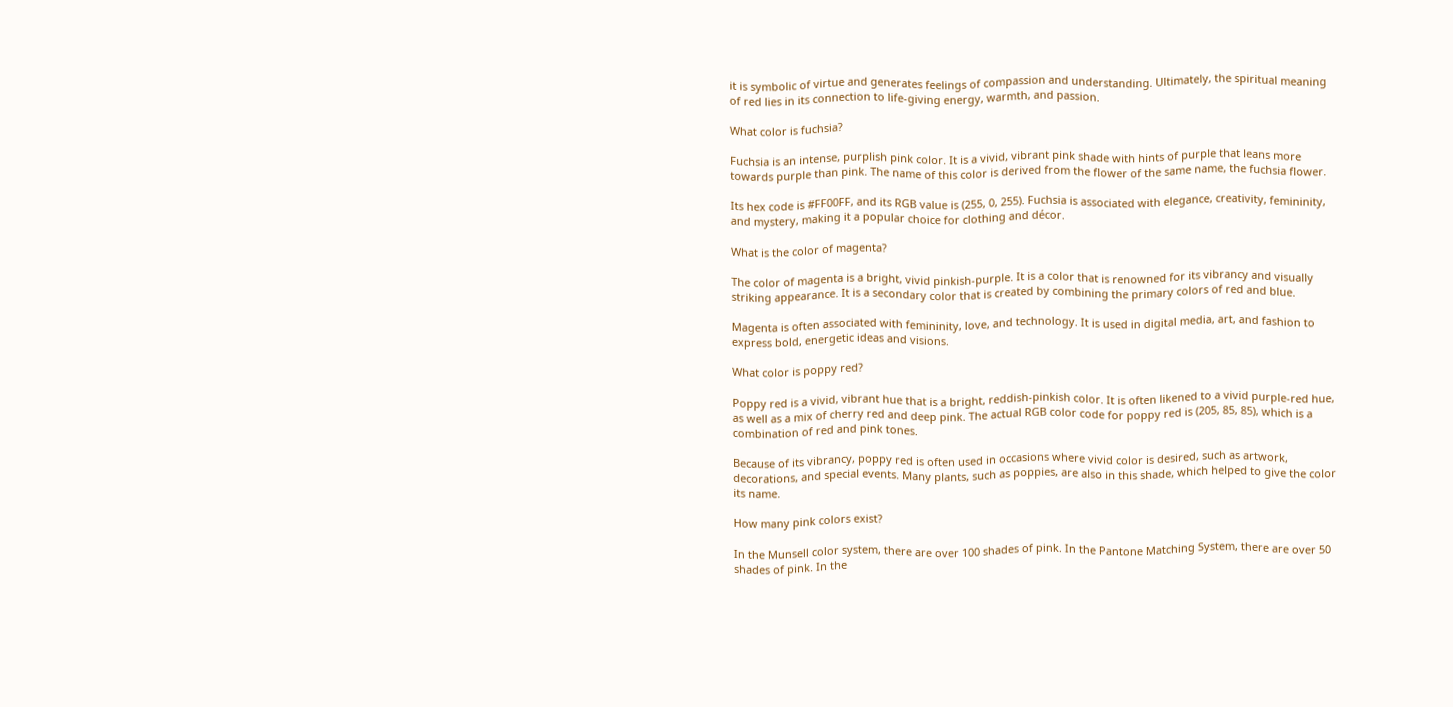it is symbolic of virtue and generates feelings of compassion and understanding. Ultimately, the spiritual meaning of red lies in its connection to life-giving energy, warmth, and passion.

What color is fuchsia?

Fuchsia is an intense, purplish pink color. It is a vivid, vibrant pink shade with hints of purple that leans more towards purple than pink. The name of this color is derived from the flower of the same name, the fuchsia flower.

Its hex code is #FF00FF, and its RGB value is (255, 0, 255). Fuchsia is associated with elegance, creativity, femininity, and mystery, making it a popular choice for clothing and décor.

What is the color of magenta?

The color of magenta is a bright, vivid pinkish-purple. It is a color that is renowned for its vibrancy and visually striking appearance. It is a secondary color that is created by combining the primary colors of red and blue.

Magenta is often associated with femininity, love, and technology. It is used in digital media, art, and fashion to express bold, energetic ideas and visions.

What color is poppy red?

Poppy red is a vivid, vibrant hue that is a bright, reddish-pinkish color. It is often likened to a vivid purple-red hue, as well as a mix of cherry red and deep pink. The actual RGB color code for poppy red is (205, 85, 85), which is a combination of red and pink tones.

Because of its vibrancy, poppy red is often used in occasions where vivid color is desired, such as artwork, decorations, and special events. Many plants, such as poppies, are also in this shade, which helped to give the color its name.

How many pink colors exist?

In the Munsell color system, there are over 100 shades of pink. In the Pantone Matching System, there are over 50 shades of pink. In the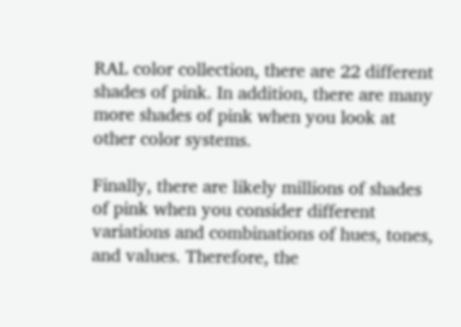RAL color collection, there are 22 different shades of pink. In addition, there are many more shades of pink when you look at other color systems.

Finally, there are likely millions of shades of pink when you consider different variations and combinations of hues, tones, and values. Therefore, the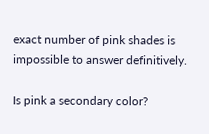exact number of pink shades is impossible to answer definitively.

Is pink a secondary color?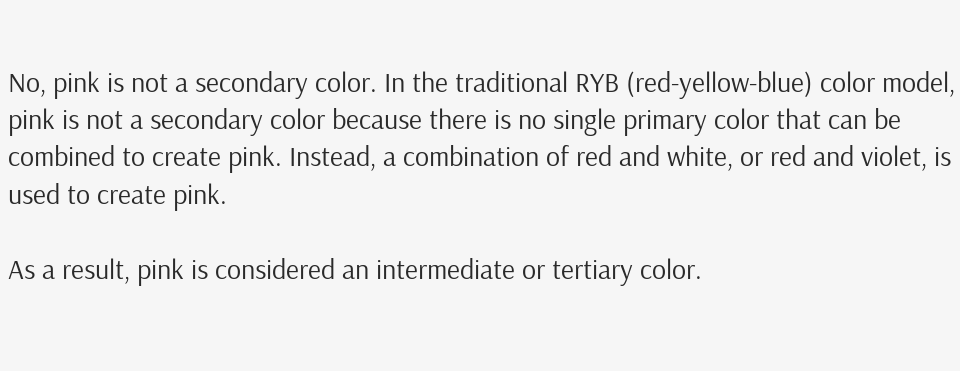No, pink is not a secondary color. In the traditional RYB (red-yellow-blue) color model, pink is not a secondary color because there is no single primary color that can be combined to create pink. Instead, a combination of red and white, or red and violet, is used to create pink.

As a result, pink is considered an intermediate or tertiary color.